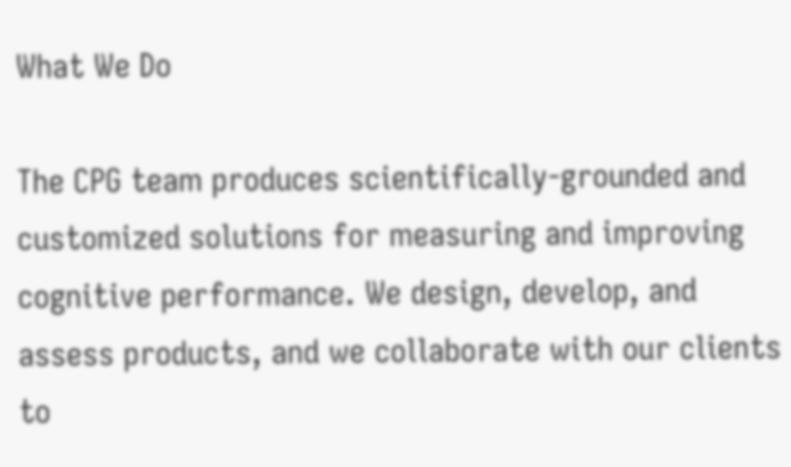What We Do

The CPG team produces scientifically-grounded and customized solutions for measuring and improving cognitive performance. We design, develop, and assess products, and we collaborate with our clients to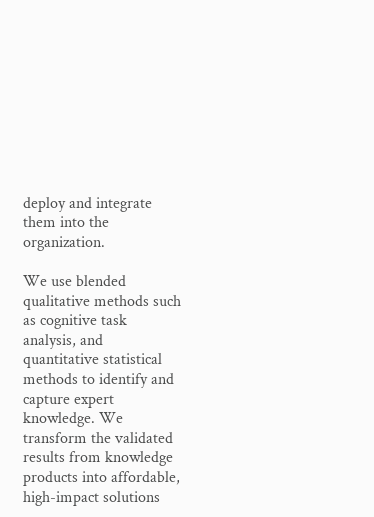deploy and integrate them into the organization.

We use blended qualitative methods such as cognitive task analysis, and quantitative statistical methods to identify and capture expert knowledge. We transform the validated results from knowledge products into affordable, high-impact solutions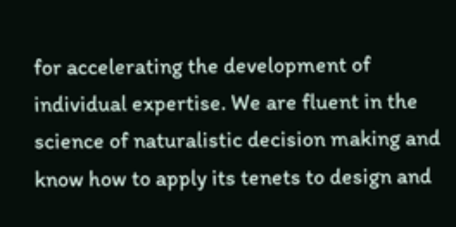for accelerating the development of individual expertise. We are fluent in the science of naturalistic decision making and know how to apply its tenets to design and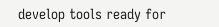develop tools ready for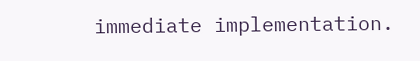immediate implementation.